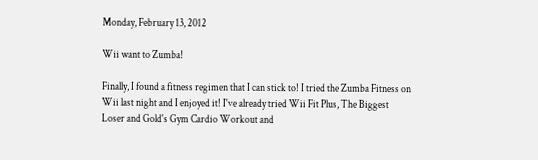Monday, February 13, 2012

Wii want to Zumba!

Finally, I found a fitness regimen that I can stick to! I tried the Zumba Fitness on Wii last night and I enjoyed it! I've already tried Wii Fit Plus, The Biggest Loser and Gold's Gym Cardio Workout and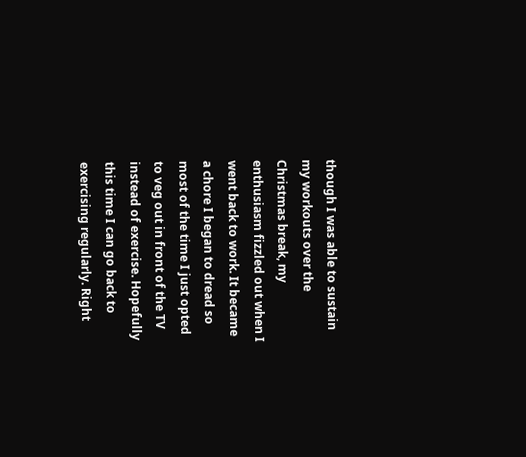though I was able to sustain my workouts over the Christmas break, my enthusiasm fizzled out when I went back to work. It became a chore I began to dread so most of the time I just opted to veg out in front of the TV instead of exercise. Hopefully this time I can go back to exercising regularly. Right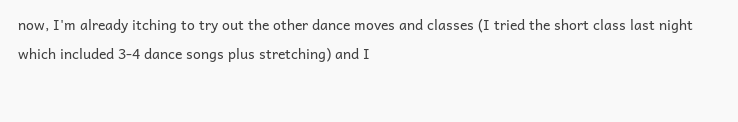now, I'm already itching to try out the other dance moves and classes (I tried the short class last night which included 3-4 dance songs plus stretching) and I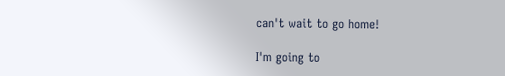can't wait to go home!

I'm going to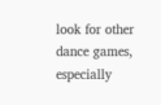look for other dance games, especially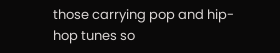those carrying pop and hip-hop tunes so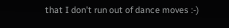that I don't run out of dance moves :-)